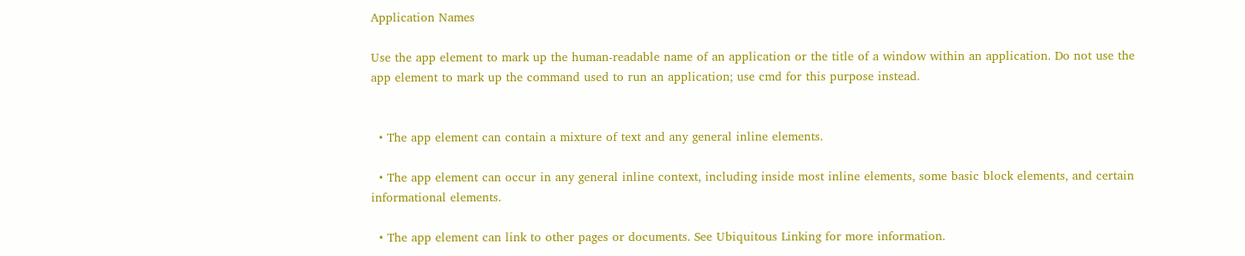Application Names

Use the app element to mark up the human-readable name of an application or the title of a window within an application. Do not use the app element to mark up the command used to run an application; use cmd for this purpose instead.


  • The app element can contain a mixture of text and any general inline elements.

  • The app element can occur in any general inline context, including inside most inline elements, some basic block elements, and certain informational elements.

  • The app element can link to other pages or documents. See Ubiquitous Linking for more information.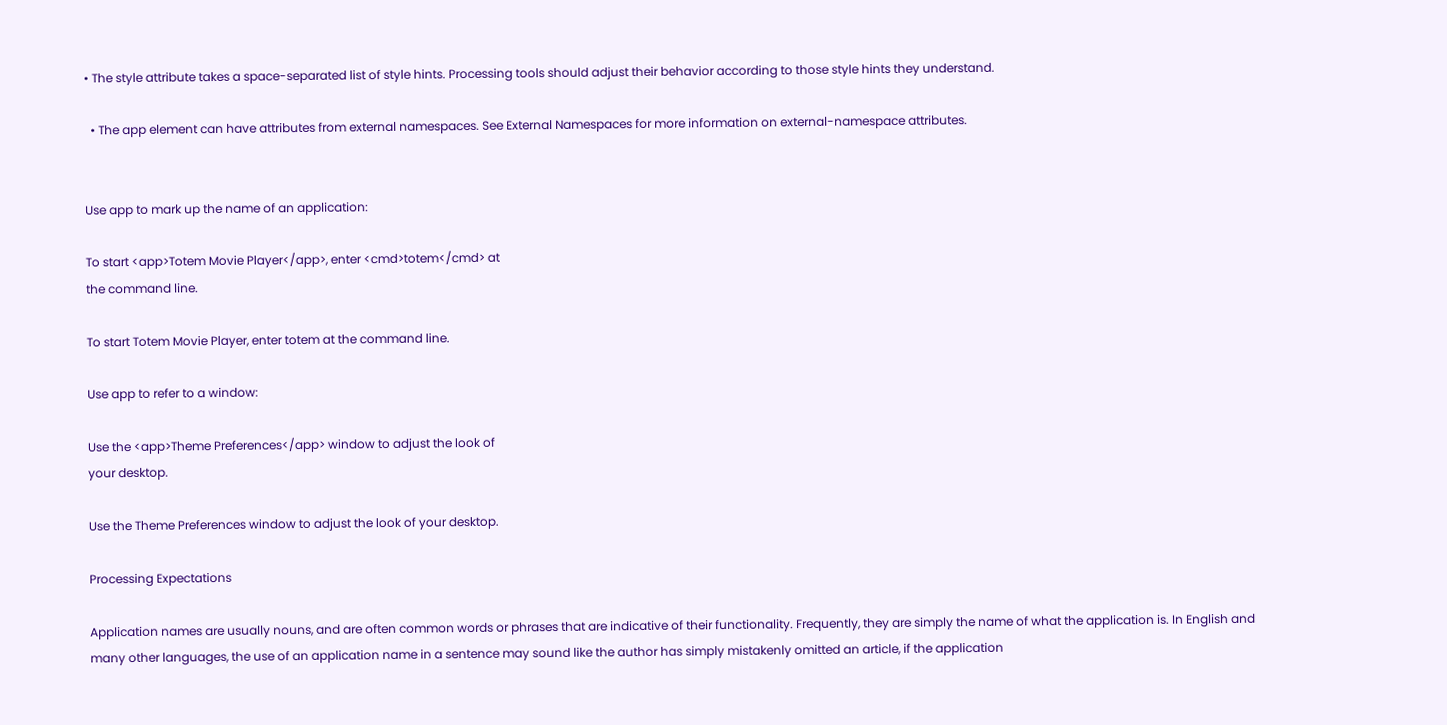• The style attribute takes a space-separated list of style hints. Processing tools should adjust their behavior according to those style hints they understand.

  • The app element can have attributes from external namespaces. See External Namespaces for more information on external-namespace attributes.


Use app to mark up the name of an application:

To start <app>Totem Movie Player</app>, enter <cmd>totem</cmd> at
the command line.

To start Totem Movie Player, enter totem at the command line.

Use app to refer to a window:

Use the <app>Theme Preferences</app> window to adjust the look of
your desktop.

Use the Theme Preferences window to adjust the look of your desktop.

Processing Expectations

Application names are usually nouns, and are often common words or phrases that are indicative of their functionality. Frequently, they are simply the name of what the application is. In English and many other languages, the use of an application name in a sentence may sound like the author has simply mistakenly omitted an article, if the application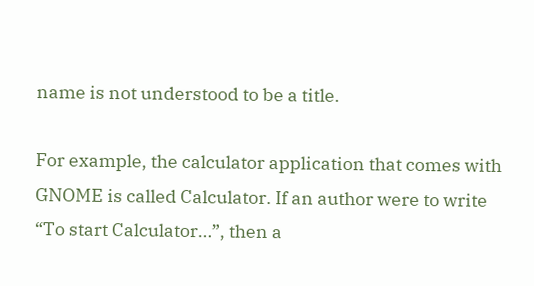name is not understood to be a title.

For example, the calculator application that comes with GNOME is called Calculator. If an author were to write “To start Calculator…”, then a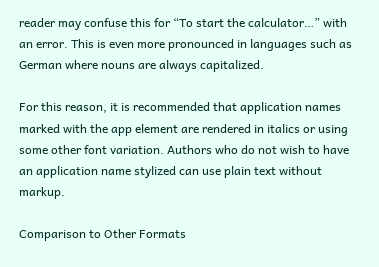reader may confuse this for “To start the calculator…” with an error. This is even more pronounced in languages such as German where nouns are always capitalized.

For this reason, it is recommended that application names marked with the app element are rendered in italics or using some other font variation. Authors who do not wish to have an application name stylized can use plain text without markup.

Comparison to Other Formats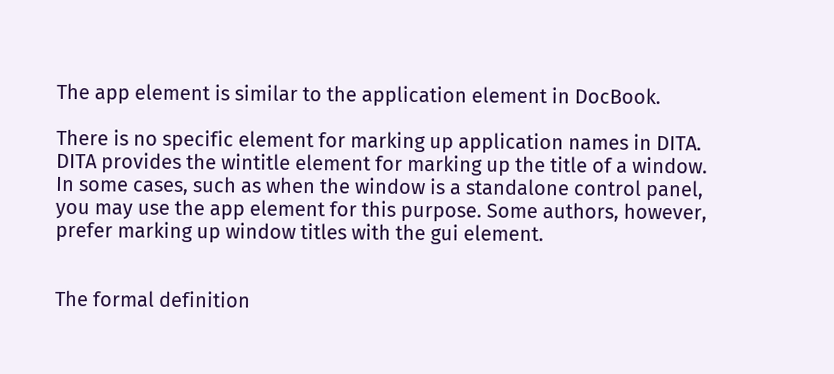The app element is similar to the application element in DocBook.

There is no specific element for marking up application names in DITA. DITA provides the wintitle element for marking up the title of a window. In some cases, such as when the window is a standalone control panel, you may use the app element for this purpose. Some authors, however, prefer marking up window titles with the gui element.


The formal definition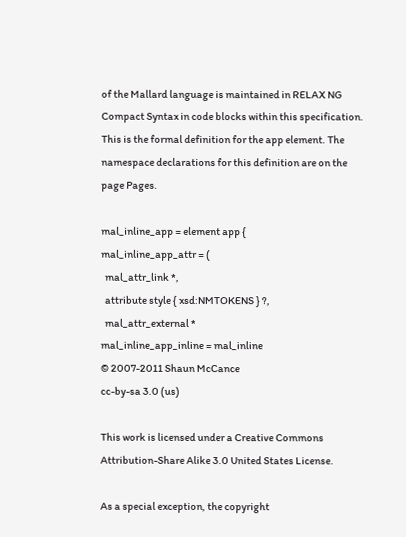of the Mallard language is maintained in RELAX NG Compact Syntax in code blocks within this specification. This is the formal definition for the app element. The namespace declarations for this definition are on the page Pages.

mal_inline_app = element app {
mal_inline_app_attr = (
  mal_attr_link *,
  attribute style { xsd:NMTOKENS } ?,
  mal_attr_external *
mal_inline_app_inline = mal_inline
© 2007-2011 Shaun McCance
cc-by-sa 3.0 (us)

This work is licensed under a Creative Commons Attribution-Share Alike 3.0 United States License.

As a special exception, the copyright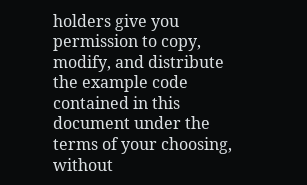holders give you permission to copy, modify, and distribute the example code contained in this document under the terms of your choosing, without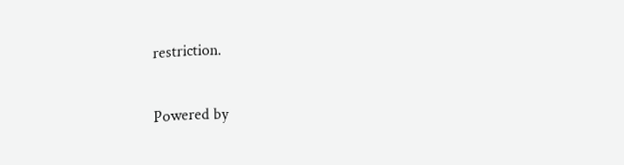restriction.

Powered by